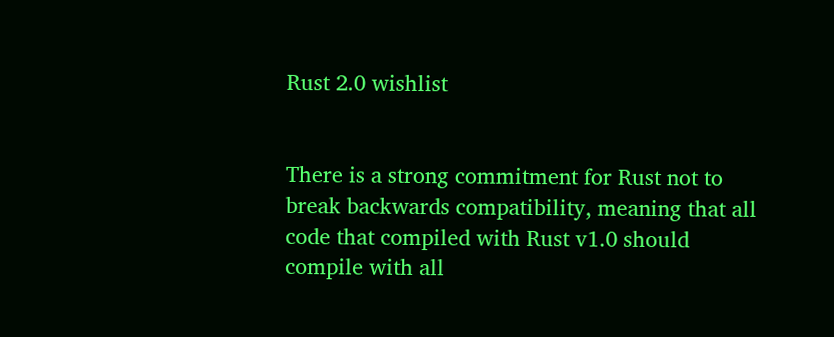Rust 2.0 wishlist


There is a strong commitment for Rust not to break backwards compatibility, meaning that all code that compiled with Rust v1.0 should compile with all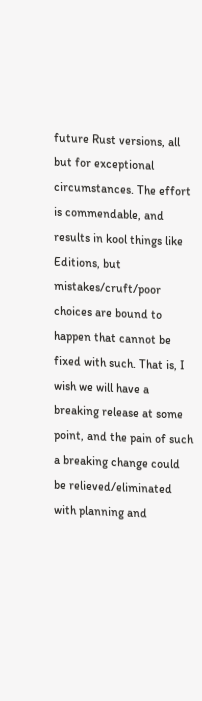future Rust versions, all but for exceptional circumstances. The effort is commendable, and results in kool things like Editions, but mistakes/cruft/poor choices are bound to happen that cannot be fixed with such. That is, I wish we will have a breaking release at some point, and the pain of such a breaking change could be relieved/eliminated with planning and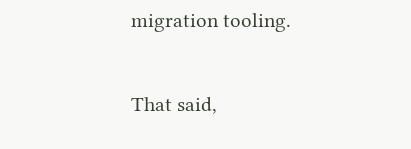migration tooling.

That said,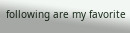following are my favorite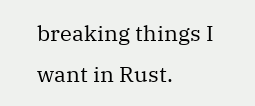breaking things I want in Rust.